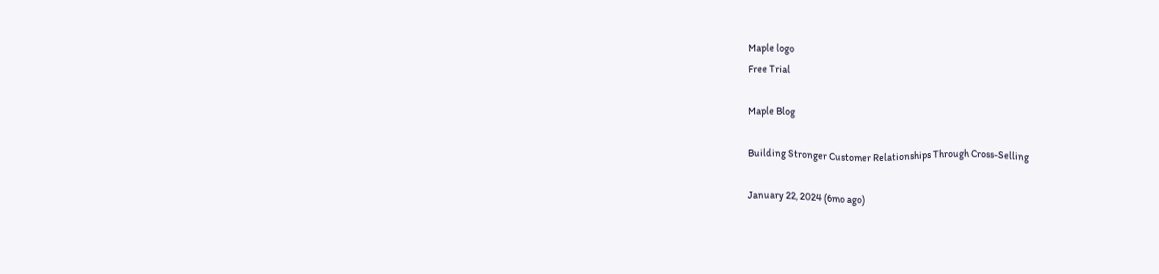Maple logo
Free Trial

Maple Blog

Building Stronger Customer Relationships Through Cross-Selling

January 22, 2024 (6mo ago)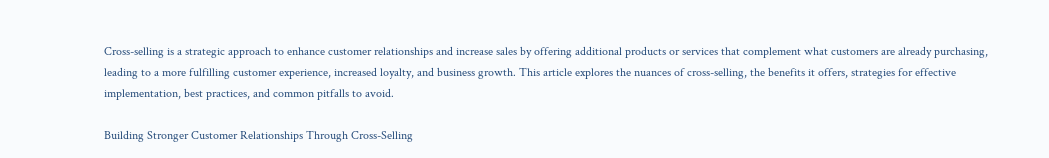Cross-selling is a strategic approach to enhance customer relationships and increase sales by offering additional products or services that complement what customers are already purchasing, leading to a more fulfilling customer experience, increased loyalty, and business growth. This article explores the nuances of cross-selling, the benefits it offers, strategies for effective implementation, best practices, and common pitfalls to avoid.

Building Stronger Customer Relationships Through Cross-Selling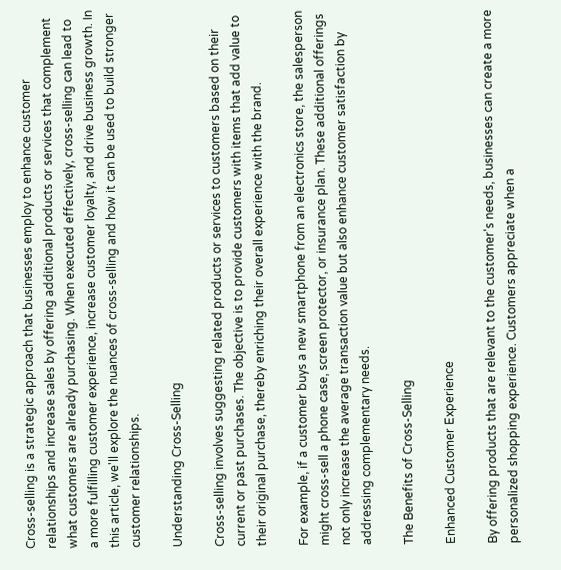Cross-selling is a strategic approach that businesses employ to enhance customer relationships and increase sales by offering additional products or services that complement what customers are already purchasing. When executed effectively, cross-selling can lead to a more fulfilling customer experience, increase customer loyalty, and drive business growth. In this article, we'll explore the nuances of cross-selling and how it can be used to build stronger customer relationships.

Understanding Cross-Selling

Cross-selling involves suggesting related products or services to customers based on their current or past purchases. The objective is to provide customers with items that add value to their original purchase, thereby enriching their overall experience with the brand.

For example, if a customer buys a new smartphone from an electronics store, the salesperson might cross-sell a phone case, screen protector, or insurance plan. These additional offerings not only increase the average transaction value but also enhance customer satisfaction by addressing complementary needs.

The Benefits of Cross-Selling

Enhanced Customer Experience

By offering products that are relevant to the customer's needs, businesses can create a more personalized shopping experience. Customers appreciate when a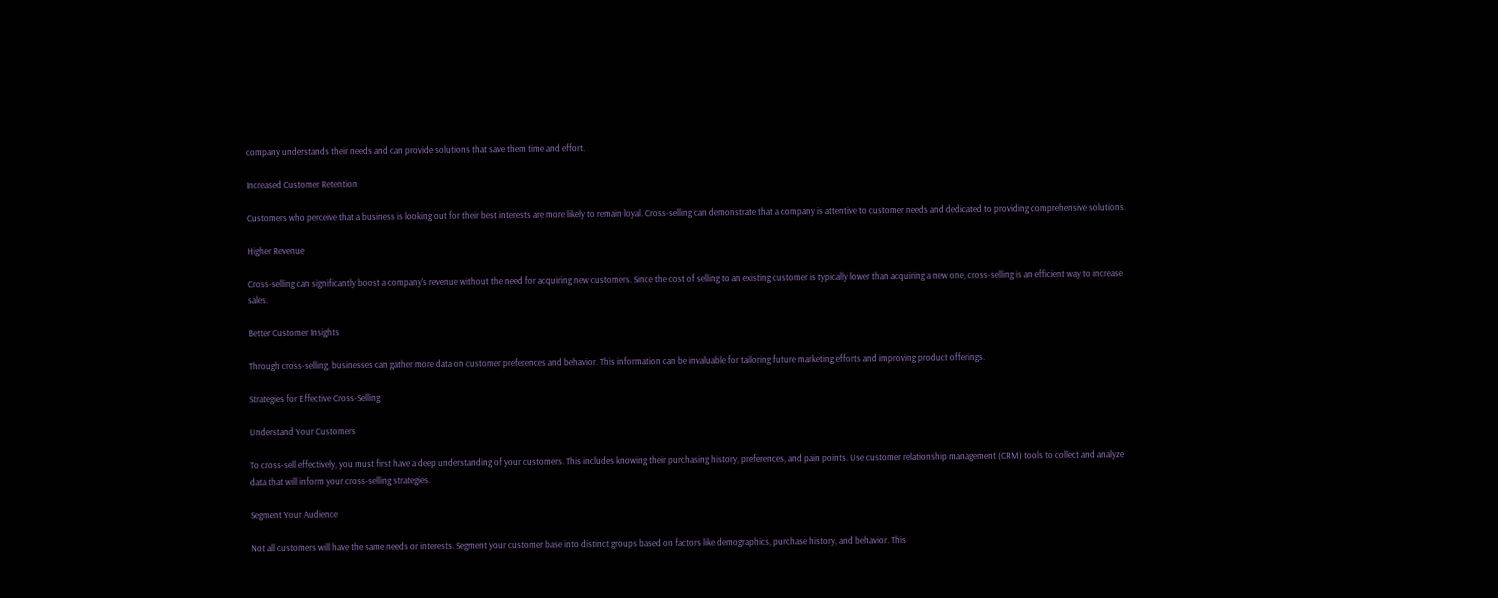company understands their needs and can provide solutions that save them time and effort.

Increased Customer Retention

Customers who perceive that a business is looking out for their best interests are more likely to remain loyal. Cross-selling can demonstrate that a company is attentive to customer needs and dedicated to providing comprehensive solutions.

Higher Revenue

Cross-selling can significantly boost a company's revenue without the need for acquiring new customers. Since the cost of selling to an existing customer is typically lower than acquiring a new one, cross-selling is an efficient way to increase sales.

Better Customer Insights

Through cross-selling, businesses can gather more data on customer preferences and behavior. This information can be invaluable for tailoring future marketing efforts and improving product offerings.

Strategies for Effective Cross-Selling

Understand Your Customers

To cross-sell effectively, you must first have a deep understanding of your customers. This includes knowing their purchasing history, preferences, and pain points. Use customer relationship management (CRM) tools to collect and analyze data that will inform your cross-selling strategies.

Segment Your Audience

Not all customers will have the same needs or interests. Segment your customer base into distinct groups based on factors like demographics, purchase history, and behavior. This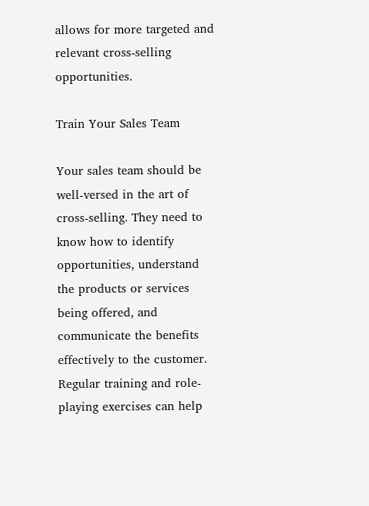allows for more targeted and relevant cross-selling opportunities.

Train Your Sales Team

Your sales team should be well-versed in the art of cross-selling. They need to know how to identify opportunities, understand the products or services being offered, and communicate the benefits effectively to the customer. Regular training and role-playing exercises can help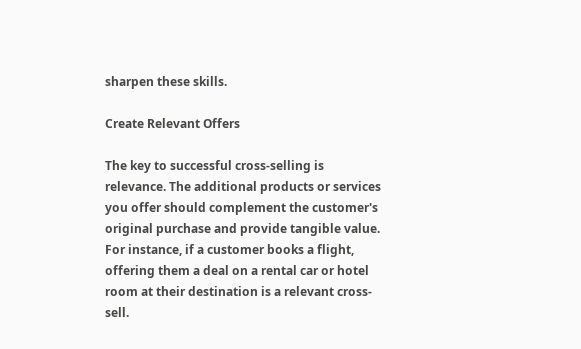sharpen these skills.

Create Relevant Offers

The key to successful cross-selling is relevance. The additional products or services you offer should complement the customer's original purchase and provide tangible value. For instance, if a customer books a flight, offering them a deal on a rental car or hotel room at their destination is a relevant cross-sell.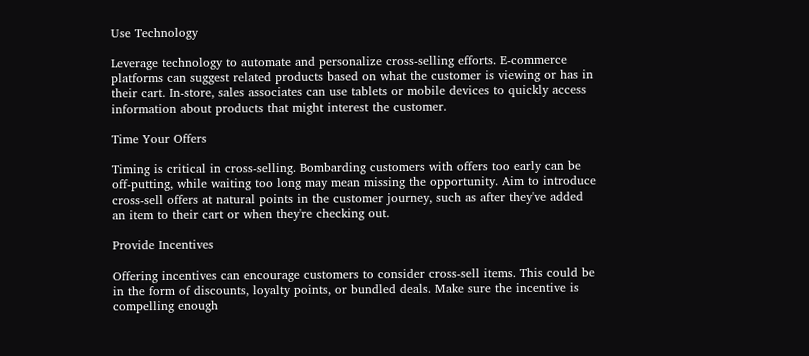Use Technology

Leverage technology to automate and personalize cross-selling efforts. E-commerce platforms can suggest related products based on what the customer is viewing or has in their cart. In-store, sales associates can use tablets or mobile devices to quickly access information about products that might interest the customer.

Time Your Offers

Timing is critical in cross-selling. Bombarding customers with offers too early can be off-putting, while waiting too long may mean missing the opportunity. Aim to introduce cross-sell offers at natural points in the customer journey, such as after they've added an item to their cart or when they're checking out.

Provide Incentives

Offering incentives can encourage customers to consider cross-sell items. This could be in the form of discounts, loyalty points, or bundled deals. Make sure the incentive is compelling enough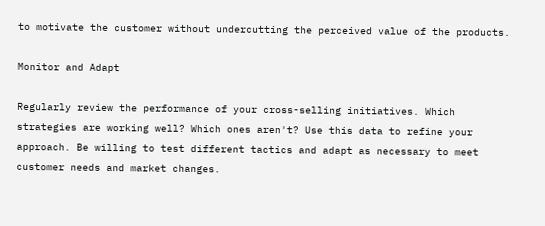to motivate the customer without undercutting the perceived value of the products.

Monitor and Adapt

Regularly review the performance of your cross-selling initiatives. Which strategies are working well? Which ones aren't? Use this data to refine your approach. Be willing to test different tactics and adapt as necessary to meet customer needs and market changes.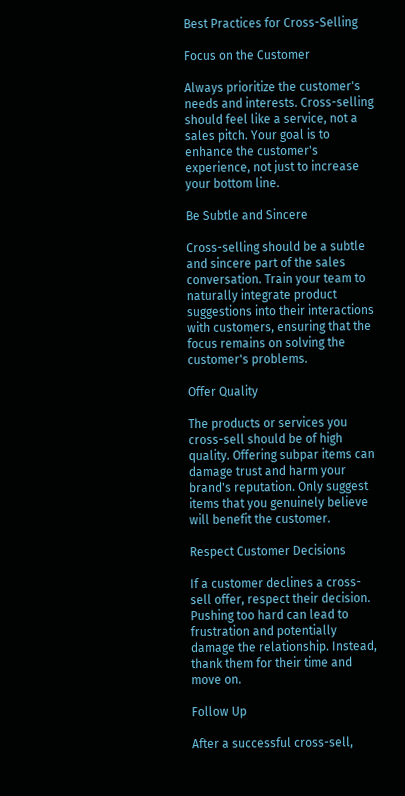Best Practices for Cross-Selling

Focus on the Customer

Always prioritize the customer's needs and interests. Cross-selling should feel like a service, not a sales pitch. Your goal is to enhance the customer's experience, not just to increase your bottom line.

Be Subtle and Sincere

Cross-selling should be a subtle and sincere part of the sales conversation. Train your team to naturally integrate product suggestions into their interactions with customers, ensuring that the focus remains on solving the customer's problems.

Offer Quality

The products or services you cross-sell should be of high quality. Offering subpar items can damage trust and harm your brand's reputation. Only suggest items that you genuinely believe will benefit the customer.

Respect Customer Decisions

If a customer declines a cross-sell offer, respect their decision. Pushing too hard can lead to frustration and potentially damage the relationship. Instead, thank them for their time and move on.

Follow Up

After a successful cross-sell,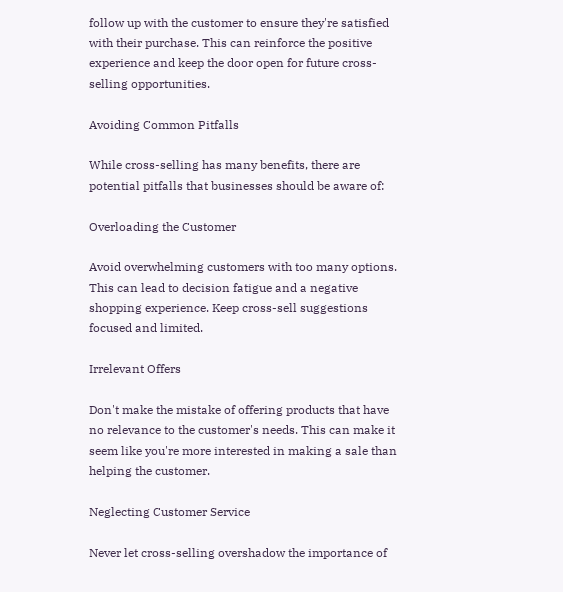follow up with the customer to ensure they're satisfied with their purchase. This can reinforce the positive experience and keep the door open for future cross-selling opportunities.

Avoiding Common Pitfalls

While cross-selling has many benefits, there are potential pitfalls that businesses should be aware of:

Overloading the Customer

Avoid overwhelming customers with too many options. This can lead to decision fatigue and a negative shopping experience. Keep cross-sell suggestions focused and limited.

Irrelevant Offers

Don't make the mistake of offering products that have no relevance to the customer's needs. This can make it seem like you're more interested in making a sale than helping the customer.

Neglecting Customer Service

Never let cross-selling overshadow the importance of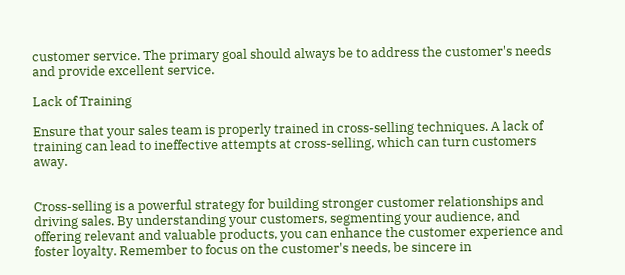customer service. The primary goal should always be to address the customer's needs and provide excellent service.

Lack of Training

Ensure that your sales team is properly trained in cross-selling techniques. A lack of training can lead to ineffective attempts at cross-selling, which can turn customers away.


Cross-selling is a powerful strategy for building stronger customer relationships and driving sales. By understanding your customers, segmenting your audience, and offering relevant and valuable products, you can enhance the customer experience and foster loyalty. Remember to focus on the customer's needs, be sincere in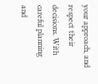your approach, and respect their decisions. With careful planning and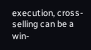execution, cross-selling can be a win-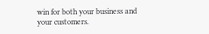win for both your business and your customers.